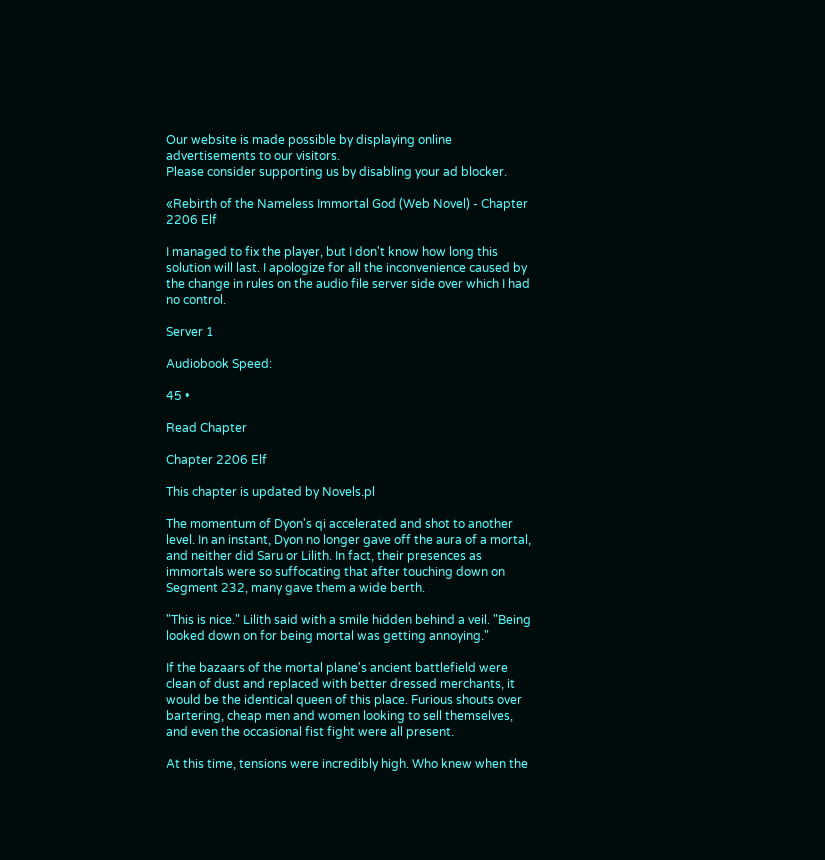Our website is made possible by displaying online advertisements to our visitors.
Please consider supporting us by disabling your ad blocker.

«Rebirth of the Nameless Immortal God (Web Novel) - Chapter 2206 Elf

I managed to fix the player, but I don't know how long this solution will last. I apologize for all the inconvenience caused by the change in rules on the audio file server side over which I had no control.

Server 1

Audiobook Speed:

45 •

Read Chapter

Chapter 2206 Elf

This chapter is updated by Novels.pl

The momentum of Dyon's qi accelerated and shot to another level. In an instant, Dyon no longer gave off the aura of a mortal, and neither did Saru or Lilith. In fact, their presences as immortals were so suffocating that after touching down on Segment 232, many gave them a wide berth.

"This is nice." Lilith said with a smile hidden behind a veil. "Being looked down on for being mortal was getting annoying."

If the bazaars of the mortal plane's ancient battlefield were clean of dust and replaced with better dressed merchants, it would be the identical queen of this place. Furious shouts over bartering, cheap men and women looking to sell themselves, and even the occasional fist fight were all present.

At this time, tensions were incredibly high. Who knew when the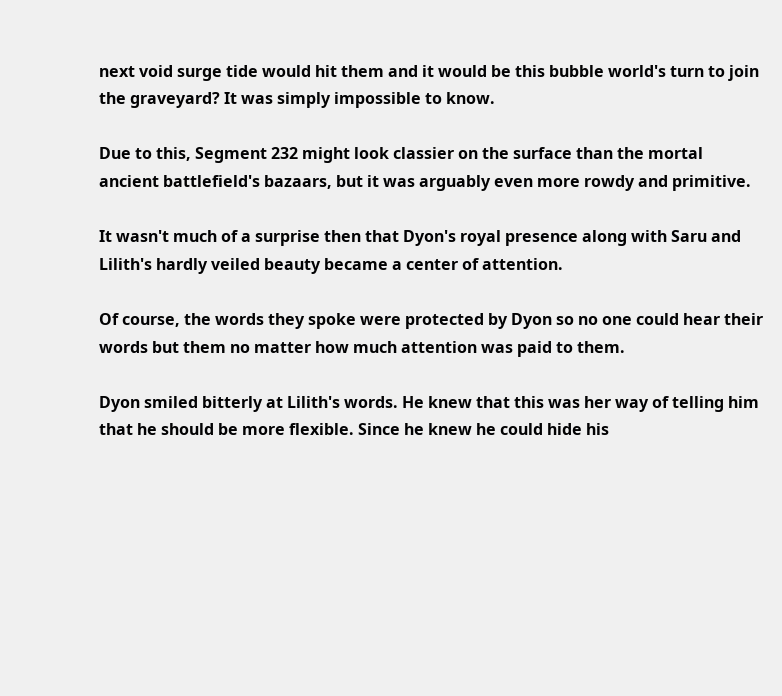next void surge tide would hit them and it would be this bubble world's turn to join the graveyard? It was simply impossible to know.

Due to this, Segment 232 might look classier on the surface than the mortal ancient battlefield's bazaars, but it was arguably even more rowdy and primitive.

It wasn't much of a surprise then that Dyon's royal presence along with Saru and Lilith's hardly veiled beauty became a center of attention.

Of course, the words they spoke were protected by Dyon so no one could hear their words but them no matter how much attention was paid to them.

Dyon smiled bitterly at Lilith's words. He knew that this was her way of telling him that he should be more flexible. Since he knew he could hide his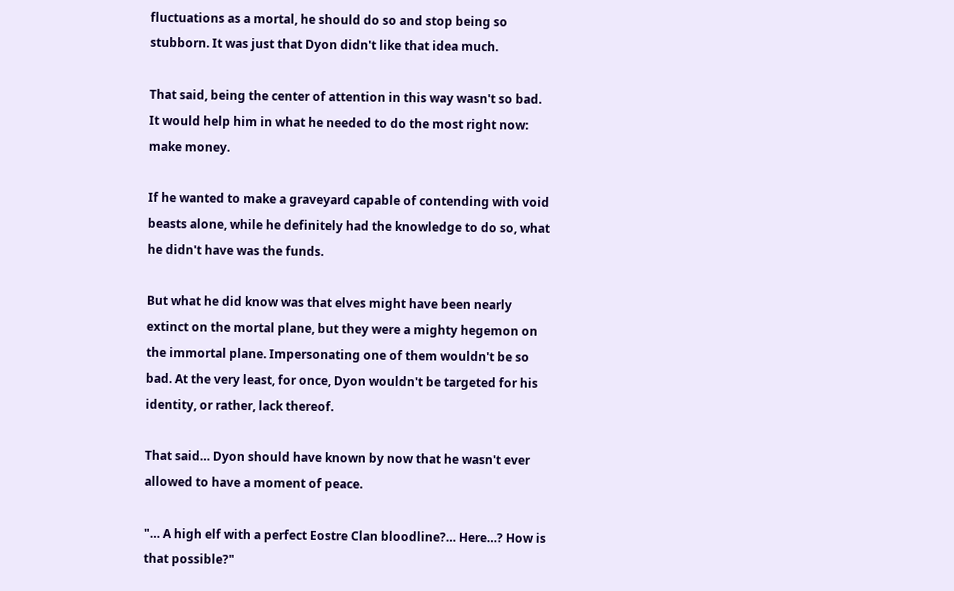fluctuations as a mortal, he should do so and stop being so stubborn. It was just that Dyon didn't like that idea much.

That said, being the center of attention in this way wasn't so bad. It would help him in what he needed to do the most right now: make money.

If he wanted to make a graveyard capable of contending with void beasts alone, while he definitely had the knowledge to do so, what he didn't have was the funds.

But what he did know was that elves might have been nearly extinct on the mortal plane, but they were a mighty hegemon on the immortal plane. Impersonating one of them wouldn't be so bad. At the very least, for once, Dyon wouldn't be targeted for his identity, or rather, lack thereof.

That said… Dyon should have known by now that he wasn't ever allowed to have a moment of peace.

"… A high elf with a perfect Eostre Clan bloodline?… Here…? How is that possible?"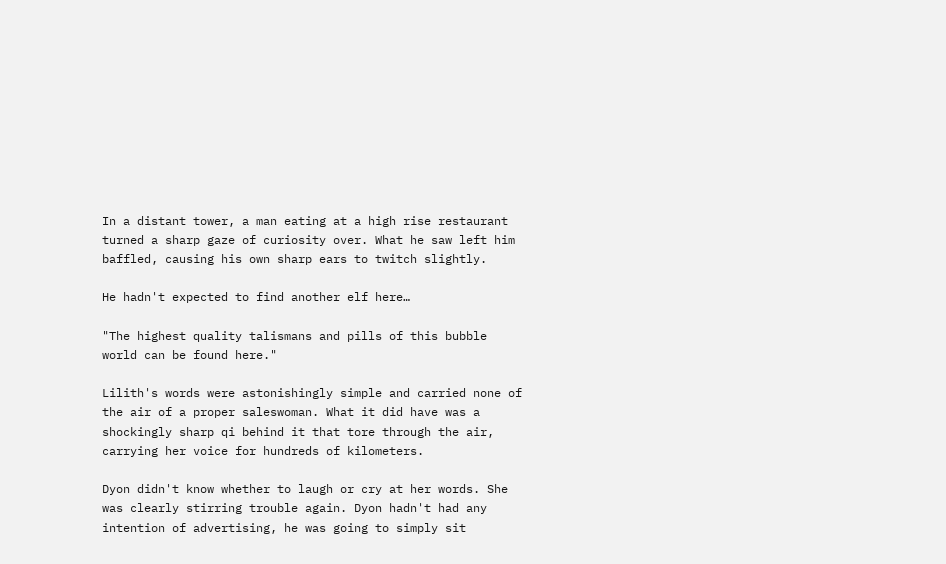In a distant tower, a man eating at a high rise restaurant turned a sharp gaze of curiosity over. What he saw left him baffled, causing his own sharp ears to twitch slightly.

He hadn't expected to find another elf here…

"The highest quality talismans and pills of this bubble world can be found here."

Lilith's words were astonishingly simple and carried none of the air of a proper saleswoman. What it did have was a shockingly sharp qi behind it that tore through the air, carrying her voice for hundreds of kilometers.

Dyon didn't know whether to laugh or cry at her words. She was clearly stirring trouble again. Dyon hadn't had any intention of advertising, he was going to simply sit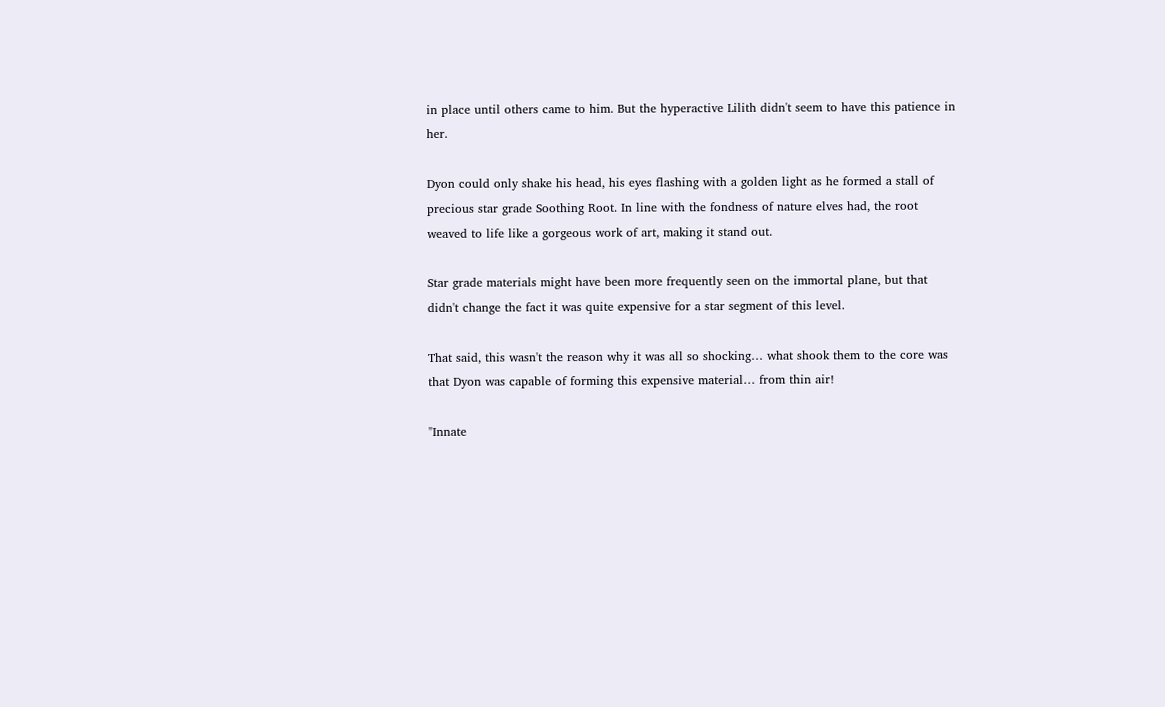in place until others came to him. But the hyperactive Lilith didn't seem to have this patience in her.

Dyon could only shake his head, his eyes flashing with a golden light as he formed a stall of precious star grade Soothing Root. In line with the fondness of nature elves had, the root weaved to life like a gorgeous work of art, making it stand out.

Star grade materials might have been more frequently seen on the immortal plane, but that didn't change the fact it was quite expensive for a star segment of this level.

That said, this wasn't the reason why it was all so shocking… what shook them to the core was that Dyon was capable of forming this expensive material… from thin air!

"Innate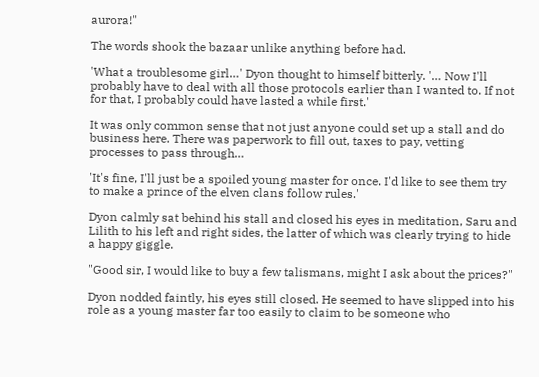aurora!"

The words shook the bazaar unlike anything before had.

'What a troublesome girl…' Dyon thought to himself bitterly. '… Now I'll probably have to deal with all those protocols earlier than I wanted to. If not for that, I probably could have lasted a while first.'

It was only common sense that not just anyone could set up a stall and do business here. There was paperwork to fill out, taxes to pay, vetting processes to pass through…

'It's fine, I'll just be a spoiled young master for once. I'd like to see them try to make a prince of the elven clans follow rules.'

Dyon calmly sat behind his stall and closed his eyes in meditation, Saru and Lilith to his left and right sides, the latter of which was clearly trying to hide a happy giggle.

"Good sir, I would like to buy a few talismans, might I ask about the prices?"

Dyon nodded faintly, his eyes still closed. He seemed to have slipped into his role as a young master far too easily to claim to be someone who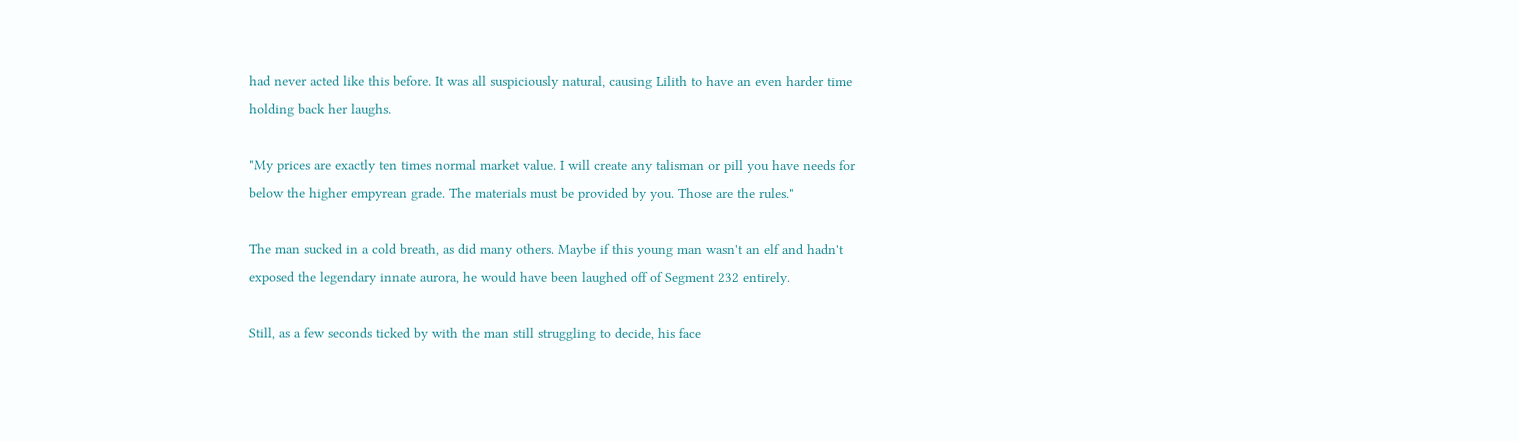had never acted like this before. It was all suspiciously natural, causing Lilith to have an even harder time holding back her laughs.

"My prices are exactly ten times normal market value. I will create any talisman or pill you have needs for below the higher empyrean grade. The materials must be provided by you. Those are the rules."

The man sucked in a cold breath, as did many others. Maybe if this young man wasn't an elf and hadn't exposed the legendary innate aurora, he would have been laughed off of Segment 232 entirely.

Still, as a few seconds ticked by with the man still struggling to decide, his face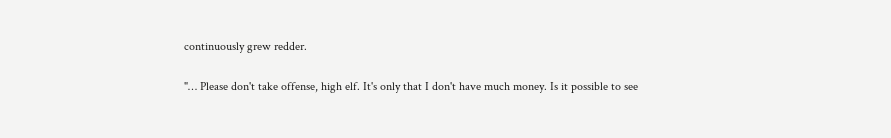continuously grew redder.

"… Please don't take offense, high elf. It's only that I don't have much money. Is it possible to see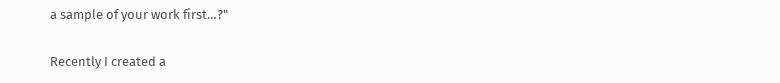a sample of your work first…?"

Recently I created a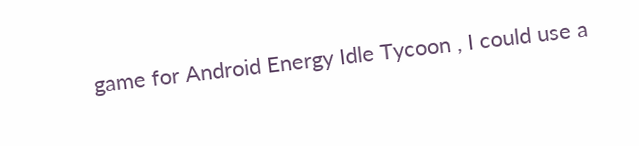game for Android Energy Idle Tycoon , I could use a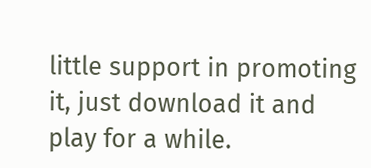little support in promoting it, just download it and play for a while.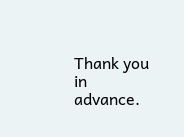Thank you in advance.